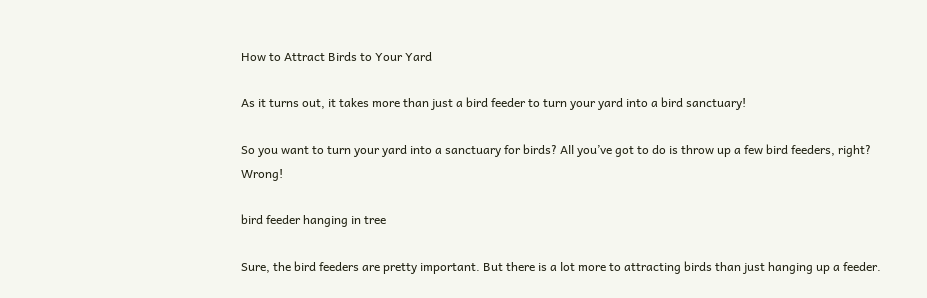How to Attract Birds to Your Yard

As it turns out, it takes more than just a bird feeder to turn your yard into a bird sanctuary!

So you want to turn your yard into a sanctuary for birds? All you’ve got to do is throw up a few bird feeders, right? Wrong!

bird feeder hanging in tree

Sure, the bird feeders are pretty important. But there is a lot more to attracting birds than just hanging up a feeder.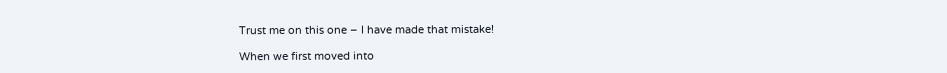Trust me on this one – I have made that mistake!

When we first moved into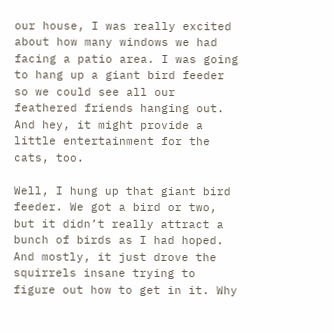our house, I was really excited about how many windows we had facing a patio area. I was going to hang up a giant bird feeder so we could see all our feathered friends hanging out. And hey, it might provide a little entertainment for the cats, too.

Well, I hung up that giant bird feeder. We got a bird or two, but it didn’t really attract a bunch of birds as I had hoped. And mostly, it just drove the squirrels insane trying to figure out how to get in it. Why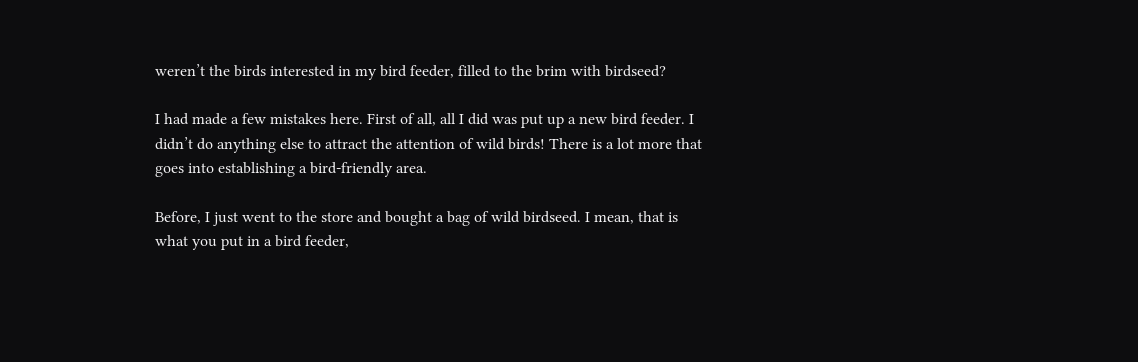weren’t the birds interested in my bird feeder, filled to the brim with birdseed?

I had made a few mistakes here. First of all, all I did was put up a new bird feeder. I didn’t do anything else to attract the attention of wild birds! There is a lot more that goes into establishing a bird-friendly area.

Before, I just went to the store and bought a bag of wild birdseed. I mean, that is what you put in a bird feeder,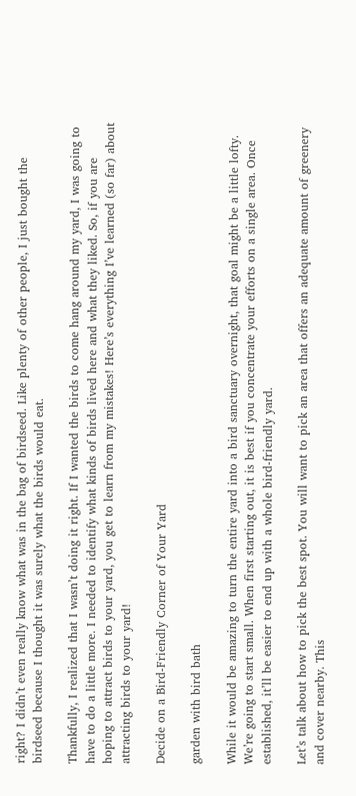right? I didn’t even really know what was in the bag of birdseed. Like plenty of other people, I just bought the birdseed because I thought it was surely what the birds would eat.

Thankfully, I realized that I wasn’t doing it right. If I wanted the birds to come hang around my yard, I was going to have to do a little more. I needed to identify what kinds of birds lived here and what they liked. So, if you are hoping to attract birds to your yard, you get to learn from my mistakes! Here’s everything I’ve learned (so far) about attracting birds to your yard!

Decide on a Bird-Friendly Corner of Your Yard

garden with bird bath

While it would be amazing to turn the entire yard into a bird sanctuary overnight, that goal might be a little lofty. We’re going to start small. When first starting out, it is best if you concentrate your efforts on a single area. Once established, it’ll be easier to end up with a whole bird-friendly yard.

Let’s talk about how to pick the best spot. You will want to pick an area that offers an adequate amount of greenery and cover nearby. This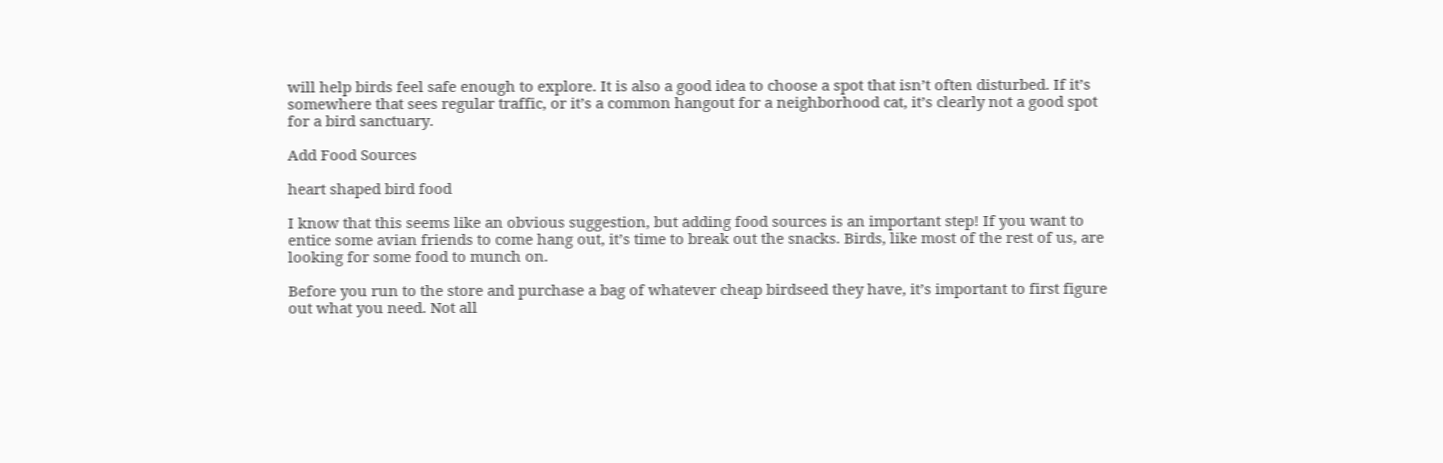will help birds feel safe enough to explore. It is also a good idea to choose a spot that isn’t often disturbed. If it’s somewhere that sees regular traffic, or it’s a common hangout for a neighborhood cat, it’s clearly not a good spot for a bird sanctuary.

Add Food Sources

heart shaped bird food

I know that this seems like an obvious suggestion, but adding food sources is an important step! If you want to entice some avian friends to come hang out, it’s time to break out the snacks. Birds, like most of the rest of us, are looking for some food to munch on.

Before you run to the store and purchase a bag of whatever cheap birdseed they have, it’s important to first figure out what you need. Not all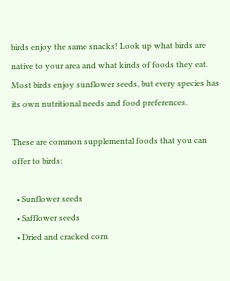birds enjoy the same snacks! Look up what birds are native to your area and what kinds of foods they eat. Most birds enjoy sunflower seeds, but every species has its own nutritional needs and food preferences.

These are common supplemental foods that you can offer to birds:

  • Sunflower seeds
  • Safflower seeds
  • Dried and cracked corn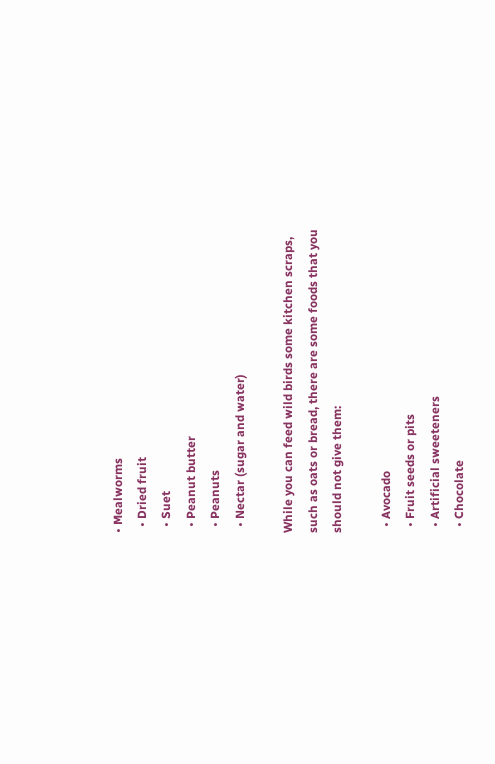• Mealworms
  • Dried fruit
  • Suet
  • Peanut butter
  • Peanuts
  • Nectar (sugar and water)

While you can feed wild birds some kitchen scraps, such as oats or bread, there are some foods that you should not give them:

  • Avocado
  • Fruit seeds or pits
  • Artificial sweeteners
  • Chocolate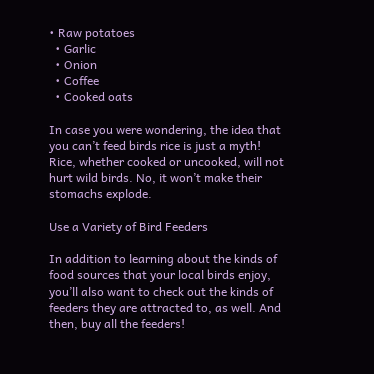• Raw potatoes
  • Garlic
  • Onion
  • Coffee
  • Cooked oats

In case you were wondering, the idea that you can’t feed birds rice is just a myth! Rice, whether cooked or uncooked, will not hurt wild birds. No, it won’t make their stomachs explode.

Use a Variety of Bird Feeders

In addition to learning about the kinds of food sources that your local birds enjoy, you’ll also want to check out the kinds of feeders they are attracted to, as well. And then, buy all the feeders!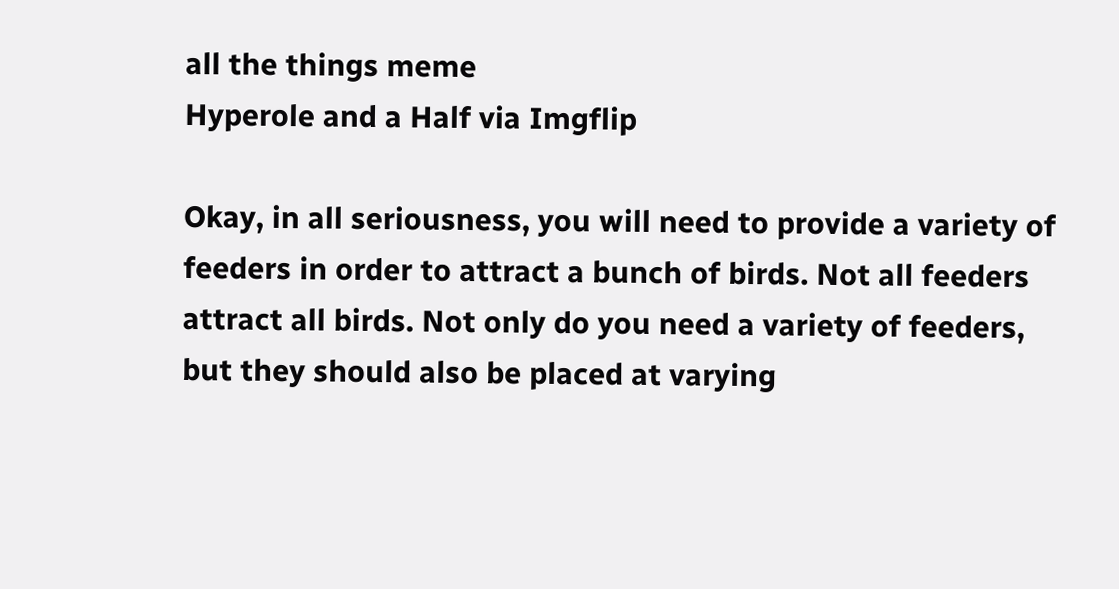all the things meme
Hyperole and a Half via Imgflip

Okay, in all seriousness, you will need to provide a variety of feeders in order to attract a bunch of birds. Not all feeders attract all birds. Not only do you need a variety of feeders, but they should also be placed at varying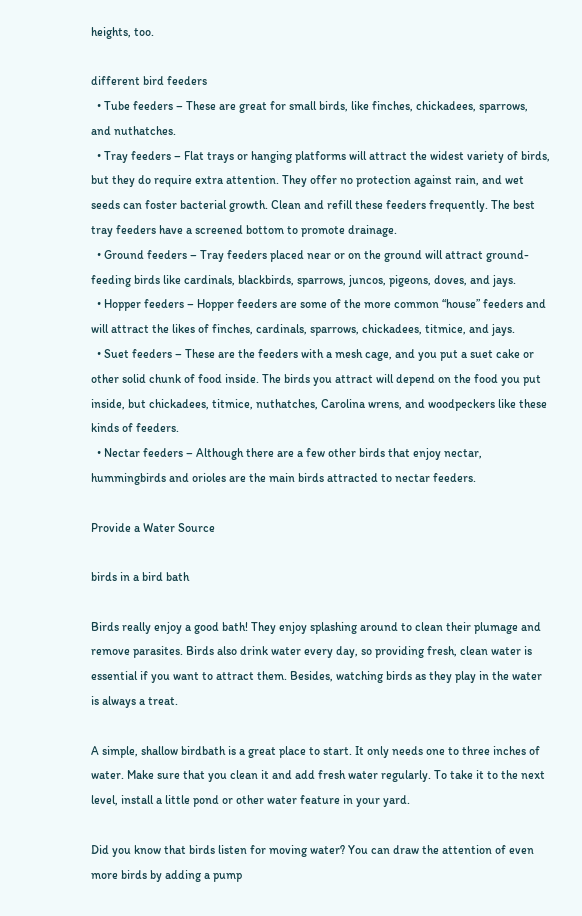heights, too.

different bird feeders
  • Tube feeders – These are great for small birds, like finches, chickadees, sparrows, and nuthatches.
  • Tray feeders – Flat trays or hanging platforms will attract the widest variety of birds, but they do require extra attention. They offer no protection against rain, and wet seeds can foster bacterial growth. Clean and refill these feeders frequently. The best tray feeders have a screened bottom to promote drainage.
  • Ground feeders – Tray feeders placed near or on the ground will attract ground-feeding birds like cardinals, blackbirds, sparrows, juncos, pigeons, doves, and jays.
  • Hopper feeders – Hopper feeders are some of the more common “house” feeders and will attract the likes of finches, cardinals, sparrows, chickadees, titmice, and jays.
  • Suet feeders – These are the feeders with a mesh cage, and you put a suet cake or other solid chunk of food inside. The birds you attract will depend on the food you put inside, but chickadees, titmice, nuthatches, Carolina wrens, and woodpeckers like these kinds of feeders.
  • Nectar feeders – Although there are a few other birds that enjoy nectar, hummingbirds and orioles are the main birds attracted to nectar feeders.

Provide a Water Source

birds in a bird bath

Birds really enjoy a good bath! They enjoy splashing around to clean their plumage and remove parasites. Birds also drink water every day, so providing fresh, clean water is essential if you want to attract them. Besides, watching birds as they play in the water is always a treat.

A simple, shallow birdbath is a great place to start. It only needs one to three inches of water. Make sure that you clean it and add fresh water regularly. To take it to the next level, install a little pond or other water feature in your yard.

Did you know that birds listen for moving water? You can draw the attention of even more birds by adding a pump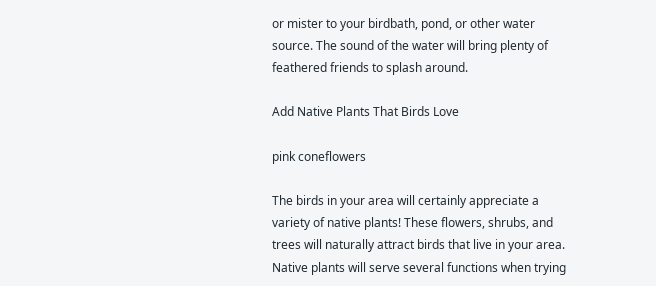or mister to your birdbath, pond, or other water source. The sound of the water will bring plenty of feathered friends to splash around.

Add Native Plants That Birds Love

pink coneflowers

The birds in your area will certainly appreciate a variety of native plants! These flowers, shrubs, and trees will naturally attract birds that live in your area. Native plants will serve several functions when trying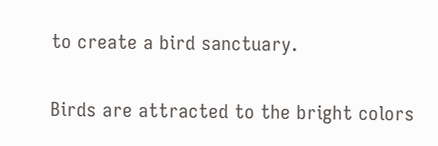to create a bird sanctuary.

Birds are attracted to the bright colors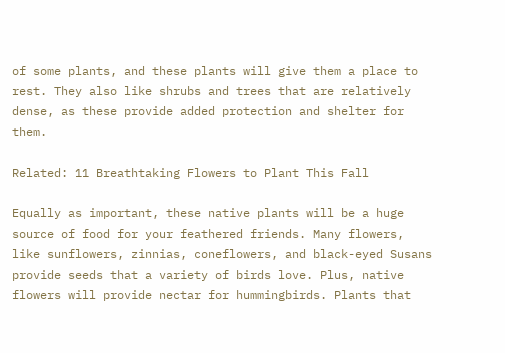of some plants, and these plants will give them a place to rest. They also like shrubs and trees that are relatively dense, as these provide added protection and shelter for them.

Related: 11 Breathtaking Flowers to Plant This Fall

Equally as important, these native plants will be a huge source of food for your feathered friends. Many flowers, like sunflowers, zinnias, coneflowers, and black-eyed Susans provide seeds that a variety of birds love. Plus, native flowers will provide nectar for hummingbirds. Plants that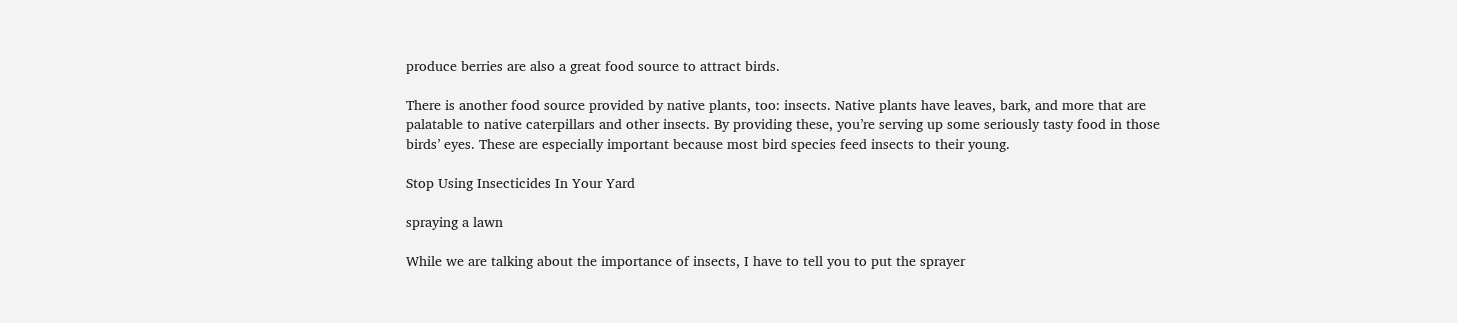produce berries are also a great food source to attract birds.

There is another food source provided by native plants, too: insects. Native plants have leaves, bark, and more that are palatable to native caterpillars and other insects. By providing these, you’re serving up some seriously tasty food in those birds’ eyes. These are especially important because most bird species feed insects to their young.

Stop Using Insecticides In Your Yard

spraying a lawn

While we are talking about the importance of insects, I have to tell you to put the sprayer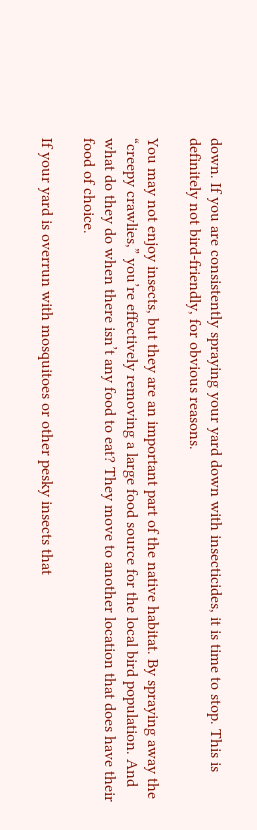down. If you are consistently spraying your yard down with insecticides, it is time to stop. This is definitely not bird-friendly, for obvious reasons.

You may not enjoy insects, but they are an important part of the native habitat. By spraying away the “creepy crawlies,” you’re effectively removing a large food source for the local bird population. And what do they do when there isn’t any food to eat? They move to another location that does have their food of choice.

If your yard is overrun with mosquitoes or other pesky insects that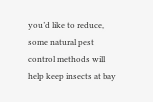you’d like to reduce, some natural pest control methods will help keep insects at bay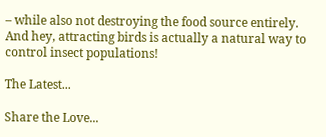– while also not destroying the food source entirely. And hey, attracting birds is actually a natural way to control insect populations!

The Latest...

Share the Love...